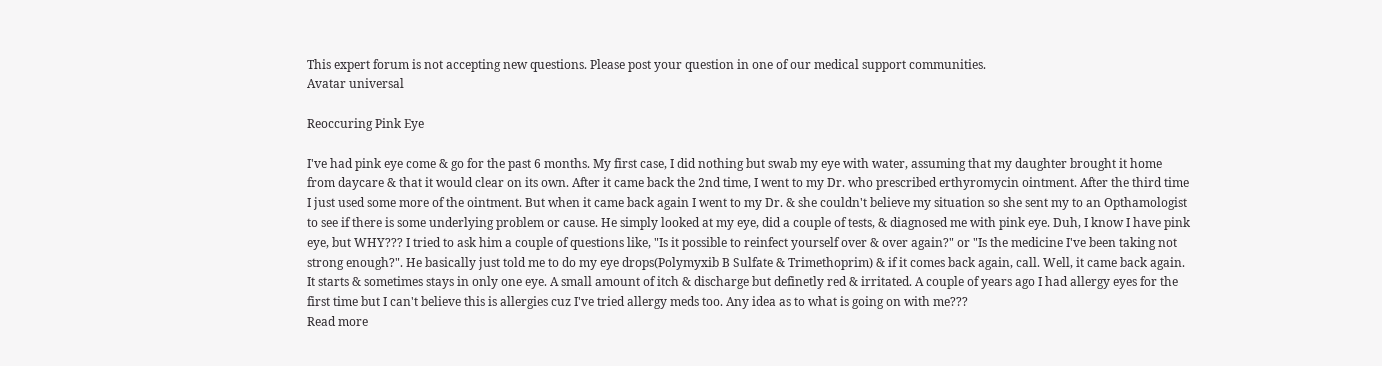This expert forum is not accepting new questions. Please post your question in one of our medical support communities.
Avatar universal

Reoccuring Pink Eye

I've had pink eye come & go for the past 6 months. My first case, I did nothing but swab my eye with water, assuming that my daughter brought it home from daycare & that it would clear on its own. After it came back the 2nd time, I went to my Dr. who prescribed erthyromycin ointment. After the third time I just used some more of the ointment. But when it came back again I went to my Dr. & she couldn't believe my situation so she sent my to an Opthamologist to see if there is some underlying problem or cause. He simply looked at my eye, did a couple of tests, & diagnosed me with pink eye. Duh, I know I have pink eye, but WHY??? I tried to ask him a couple of questions like, "Is it possible to reinfect yourself over & over again?" or "Is the medicine I've been taking not strong enough?". He basically just told me to do my eye drops(Polymyxib B Sulfate & Trimethoprim) & if it comes back again, call. Well, it came back again. It starts & sometimes stays in only one eye. A small amount of itch & discharge but definetly red & irritated. A couple of years ago I had allergy eyes for the first time but I can't believe this is allergies cuz I've tried allergy meds too. Any idea as to what is going on with me???
Read more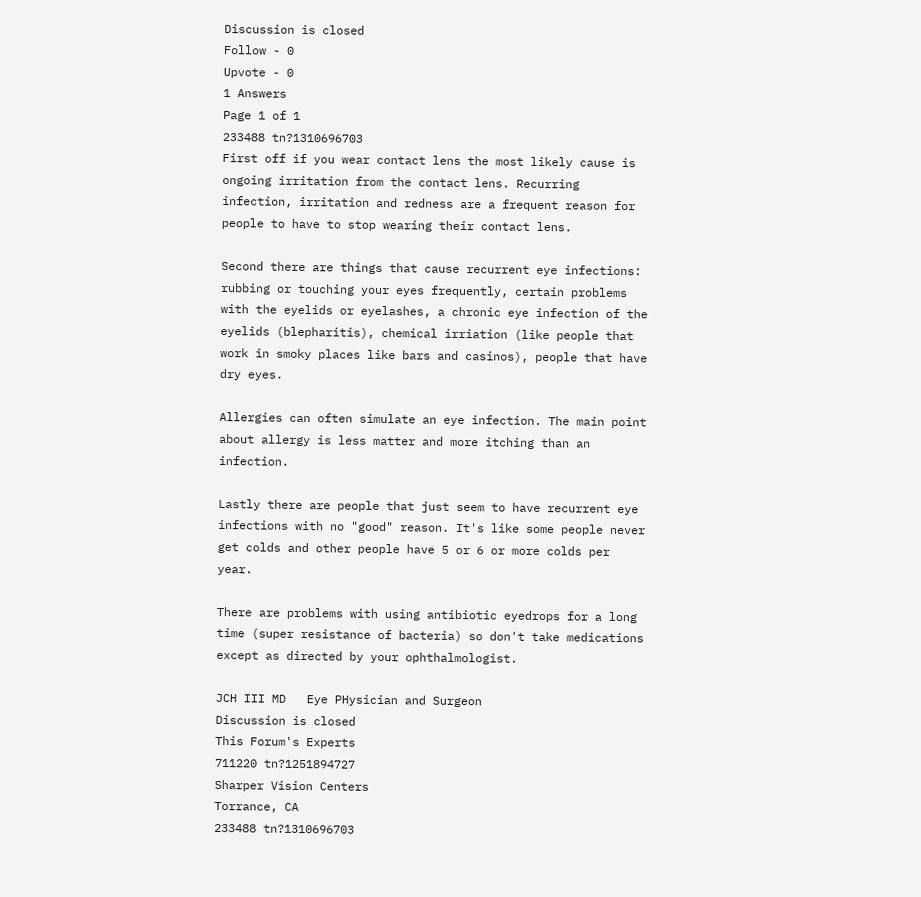Discussion is closed
Follow - 0
Upvote - 0
1 Answers
Page 1 of 1
233488 tn?1310696703
First off if you wear contact lens the most likely cause is ongoing irritation from the contact lens. Recurring infection, irritation and redness are a frequent reason for people to have to stop wearing their contact lens.

Second there are things that cause recurrent eye infections: rubbing or touching your eyes frequently, certain problems with the eyelids or eyelashes, a chronic eye infection of the eyelids (blepharitis), chemical irriation (like people that work in smoky places like bars and casinos), people that have dry eyes.

Allergies can often simulate an eye infection. The main point about allergy is less matter and more itching than an infection.

Lastly there are people that just seem to have recurrent eye infections with no "good" reason. It's like some people never get colds and other people have 5 or 6 or more colds per year.

There are problems with using antibiotic eyedrops for a long time (super resistance of bacteria) so don't take medications except as directed by your ophthalmologist.

JCH III MD   Eye PHysician and Surgeon
Discussion is closed
This Forum's Experts
711220 tn?1251894727
Sharper Vision Centers
Torrance, CA
233488 tn?1310696703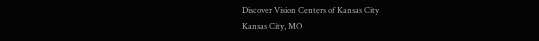Discover Vision Centers of Kansas City
Kansas City, MO